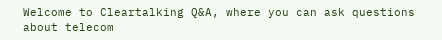Welcome to Cleartalking Q&A, where you can ask questions about telecom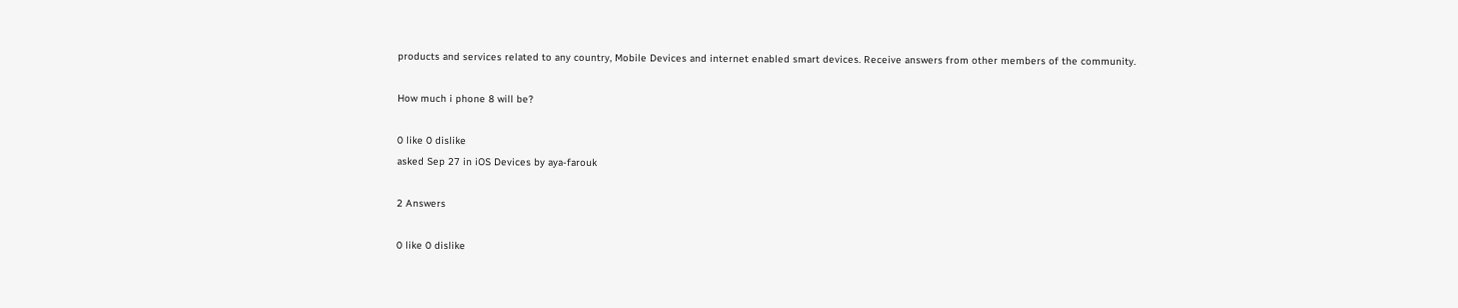products and services related to any country, Mobile Devices and internet enabled smart devices. Receive answers from other members of the community.

How much i phone 8 will be?

0 like 0 dislike
asked Sep 27 in iOS Devices by aya-farouk

2 Answers

0 like 0 dislike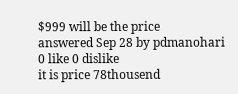$999 will be the price
answered Sep 28 by pdmanohari
0 like 0 dislike
it is price 78thousend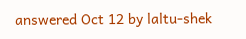answered Oct 12 by laltu-shek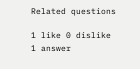Related questions

1 like 0 dislike
1 answer